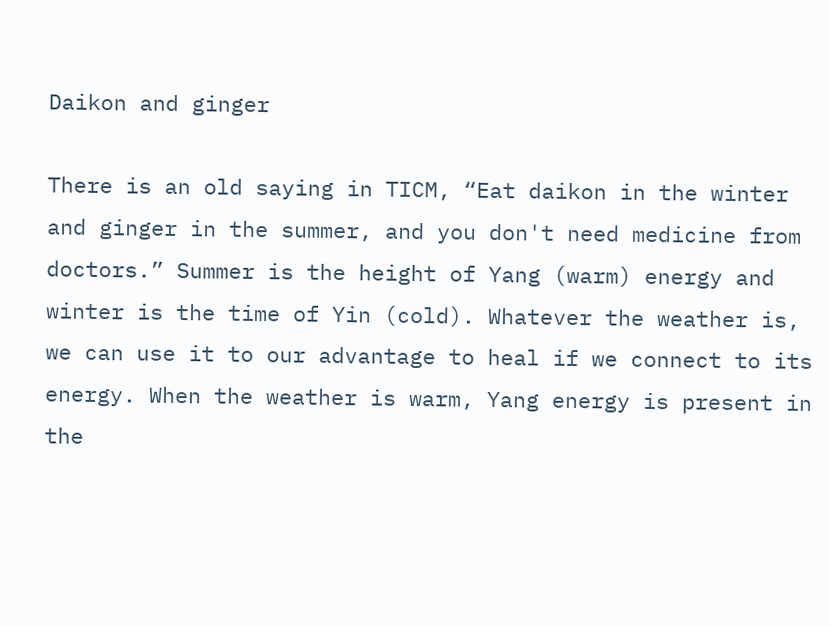Daikon and ginger

There is an old saying in TICM, “Eat daikon in the winter and ginger in the summer, and you don't need medicine from doctors.” Summer is the height of Yang (warm) energy and winter is the time of Yin (cold). Whatever the weather is, we can use it to our advantage to heal if we connect to its energy. When the weather is warm, Yang energy is present in the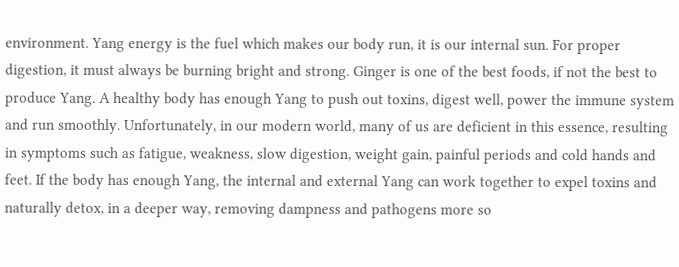environment. Yang energy is the fuel which makes our body run, it is our internal sun. For proper digestion, it must always be burning bright and strong. Ginger is one of the best foods, if not the best to produce Yang. A healthy body has enough Yang to push out toxins, digest well, power the immune system and run smoothly. Unfortunately, in our modern world, many of us are deficient in this essence, resulting in symptoms such as fatigue, weakness, slow digestion, weight gain, painful periods and cold hands and feet. If the body has enough Yang, the internal and external Yang can work together to expel toxins and naturally detox, in a deeper way, removing dampness and pathogens more so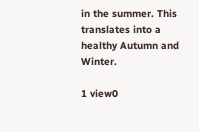in the summer. This translates into a healthy Autumn and Winter.

1 view0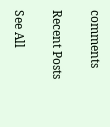comments

Recent Posts

See All